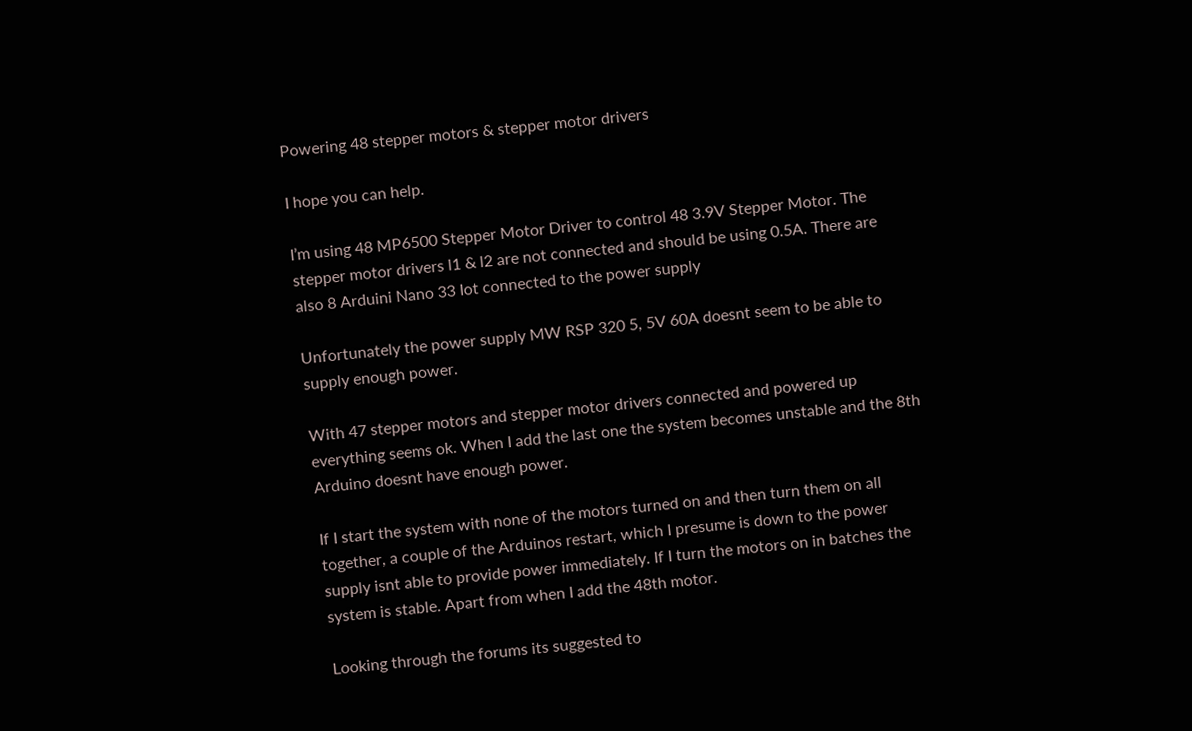Powering 48 stepper motors & stepper motor drivers

I hope you can help.

I’m using 48 MP6500 Stepper Motor Driver to control 48 3.9V Stepper Motor. The stepper motor drivers l1 & l2 are not connected and should be using 0.5A. There are also 8 Arduini Nano 33 Iot connected to the power supply

Unfortunately the power supply MW RSP 320 5, 5V 60A doesnt seem to be able to supply enough power.

With 47 stepper motors and stepper motor drivers connected and powered up everything seems ok. When I add the last one the system becomes unstable and the 8th Arduino doesnt have enough power.

If I start the system with none of the motors turned on and then turn them on all together, a couple of the Arduinos restart, which I presume is down to the power supply isnt able to provide power immediately. If I turn the motors on in batches the system is stable. Apart from when I add the 48th motor.

Looking through the forums its suggested to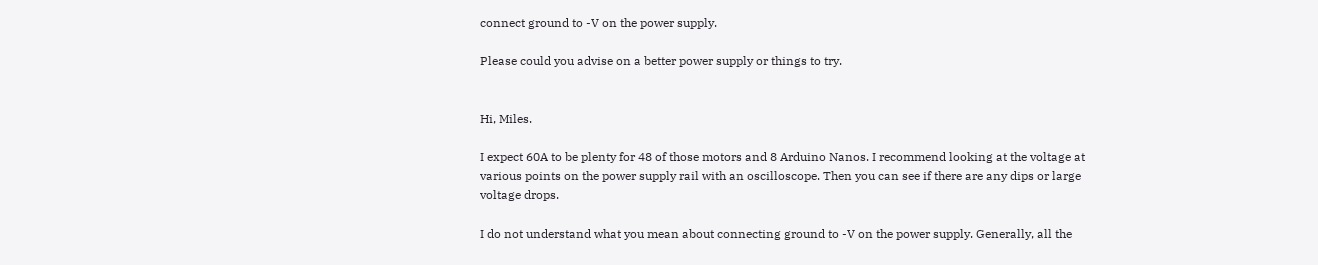connect ground to -V on the power supply.

Please could you advise on a better power supply or things to try.


Hi, Miles.

I expect 60A to be plenty for 48 of those motors and 8 Arduino Nanos. I recommend looking at the voltage at various points on the power supply rail with an oscilloscope. Then you can see if there are any dips or large voltage drops.

I do not understand what you mean about connecting ground to -V on the power supply. Generally, all the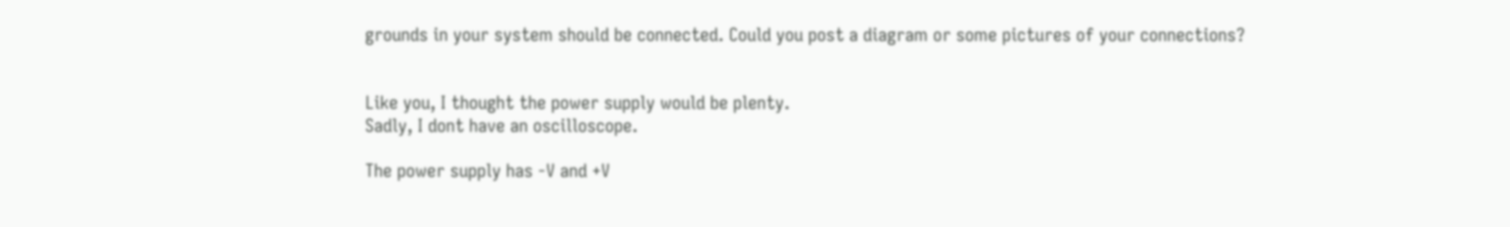grounds in your system should be connected. Could you post a diagram or some pictures of your connections?


Like you, I thought the power supply would be plenty.
Sadly, I dont have an oscilloscope.

The power supply has -V and +V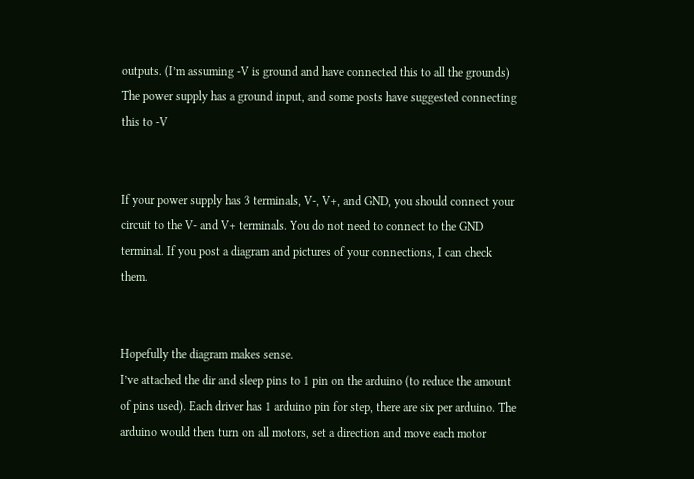outputs. (I’m assuming -V is ground and have connected this to all the grounds)
The power supply has a ground input, and some posts have suggested connecting this to -V


If your power supply has 3 terminals, V-, V+, and GND, you should connect your circuit to the V- and V+ terminals. You do not need to connect to the GND terminal. If you post a diagram and pictures of your connections, I can check them.


Hopefully the diagram makes sense.
I’ve attached the dir and sleep pins to 1 pin on the arduino (to reduce the amount of pins used). Each driver has 1 arduino pin for step, there are six per arduino. The arduino would then turn on all motors, set a direction and move each motor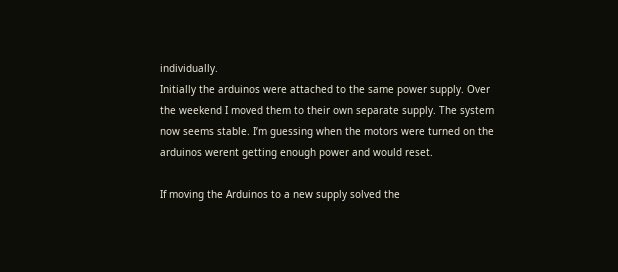individually.
Initially the arduinos were attached to the same power supply. Over the weekend I moved them to their own separate supply. The system now seems stable. I’m guessing when the motors were turned on the arduinos werent getting enough power and would reset.

If moving the Arduinos to a new supply solved the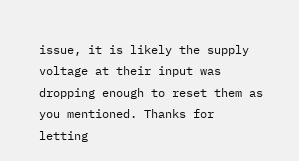issue, it is likely the supply voltage at their input was dropping enough to reset them as you mentioned. Thanks for letting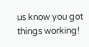us know you got things working!